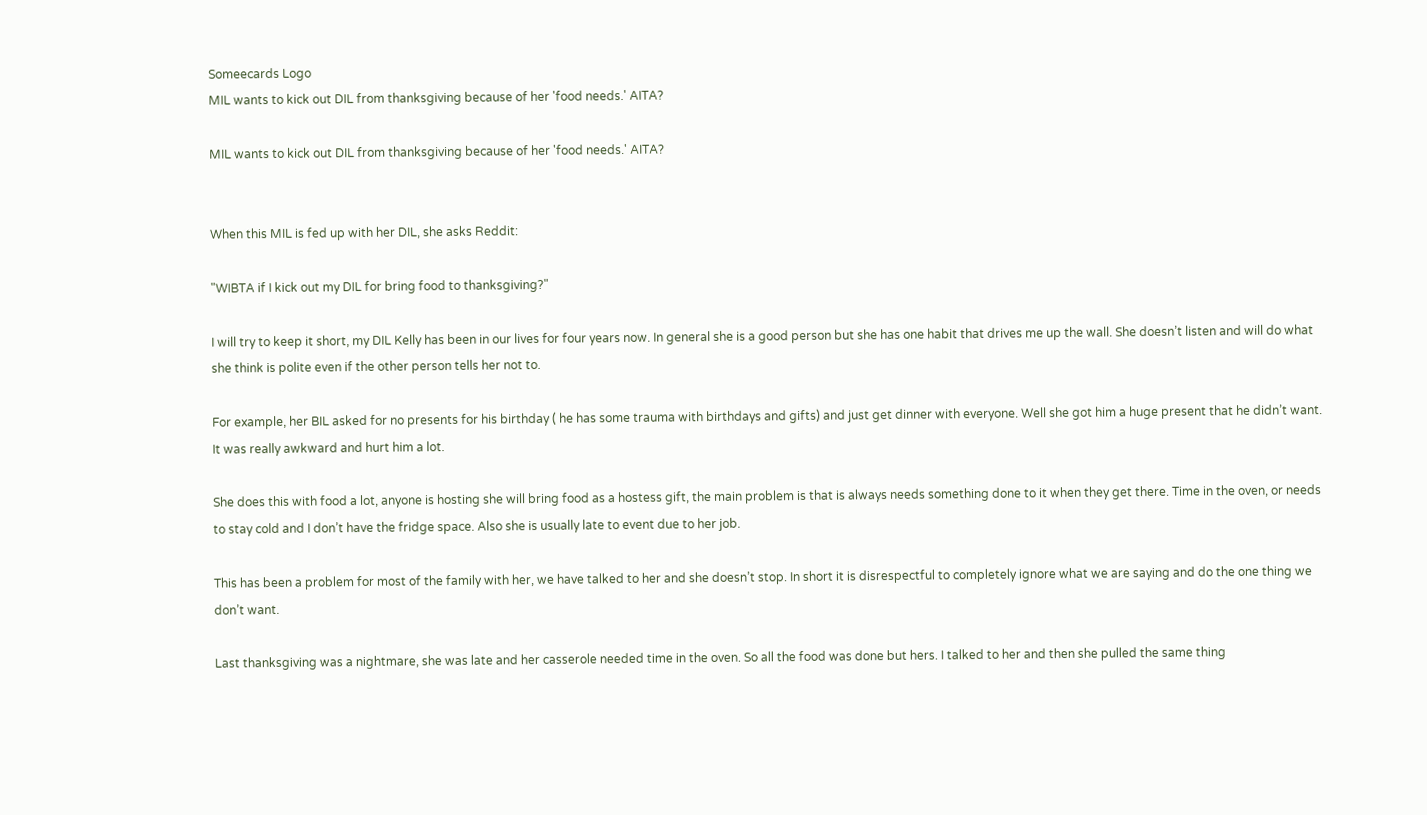Someecards Logo
MIL wants to kick out DIL from thanksgiving because of her 'food needs.' AITA?

MIL wants to kick out DIL from thanksgiving because of her 'food needs.' AITA?


When this MIL is fed up with her DIL, she asks Reddit:

"WIBTA if I kick out my DIL for bring food to thanksgiving?"

I will try to keep it short, my DIL Kelly has been in our lives for four years now. In general she is a good person but she has one habit that drives me up the wall. She doesn’t listen and will do what she think is polite even if the other person tells her not to.

For example, her BIL asked for no presents for his birthday ( he has some trauma with birthdays and gifts) and just get dinner with everyone. Well she got him a huge present that he didn’t want. It was really awkward and hurt him a lot.

She does this with food a lot, anyone is hosting she will bring food as a hostess gift, the main problem is that is always needs something done to it when they get there. Time in the oven, or needs to stay cold and I don’t have the fridge space. Also she is usually late to event due to her job.

This has been a problem for most of the family with her, we have talked to her and she doesn’t stop. In short it is disrespectful to completely ignore what we are saying and do the one thing we don’t want.

Last thanksgiving was a nightmare, she was late and her casserole needed time in the oven. So all the food was done but hers. I talked to her and then she pulled the same thing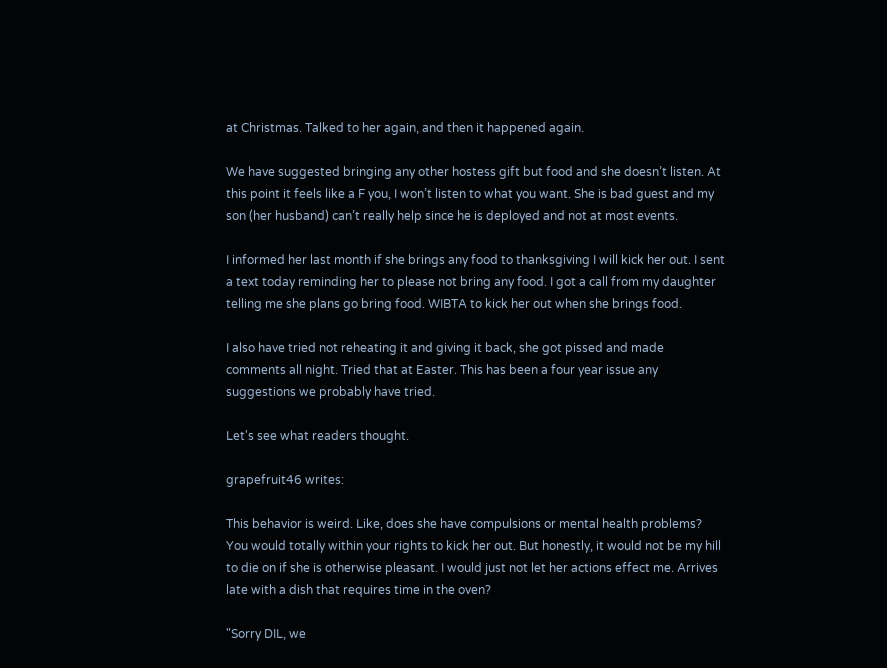at Christmas. Talked to her again, and then it happened again.

We have suggested bringing any other hostess gift but food and she doesn’t listen. At this point it feels like a F you, I won’t listen to what you want. She is bad guest and my son (her husband) can’t really help since he is deployed and not at most events.

I informed her last month if she brings any food to thanksgiving I will kick her out. I sent a text today reminding her to please not bring any food. I got a call from my daughter telling me she plans go bring food. WIBTA to kick her out when she brings food.

I also have tried not reheating it and giving it back, she got pissed and made comments all night. Tried that at Easter. This has been a four year issue any suggestions we probably have tried.

Let's see what readers thought.

grapefruit46 writes:

This behavior is weird. Like, does she have compulsions or mental health problems? You would totally within your rights to kick her out. But honestly, it would not be my hill to die on if she is otherwise pleasant. I would just not let her actions effect me. Arrives late with a dish that requires time in the oven?

"Sorry DIL, we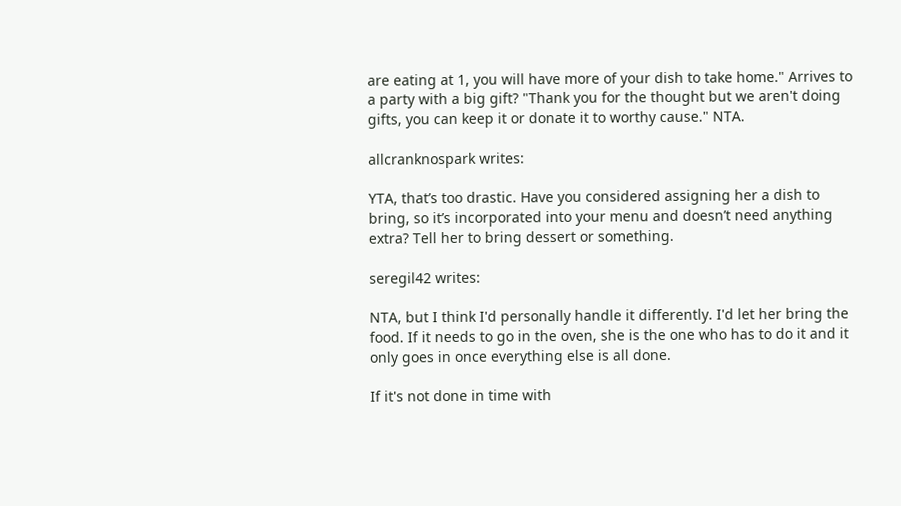are eating at 1, you will have more of your dish to take home." Arrives to a party with a big gift? "Thank you for the thought but we aren't doing gifts, you can keep it or donate it to worthy cause." NTA.

allcranknospark writes:

YTA, that’s too drastic. Have you considered assigning her a dish to bring, so it’s incorporated into your menu and doesn’t need anything extra? Tell her to bring dessert or something.

seregil42 writes:

NTA, but I think I'd personally handle it differently. I'd let her bring the food. If it needs to go in the oven, she is the one who has to do it and it only goes in once everything else is all done.

If it's not done in time with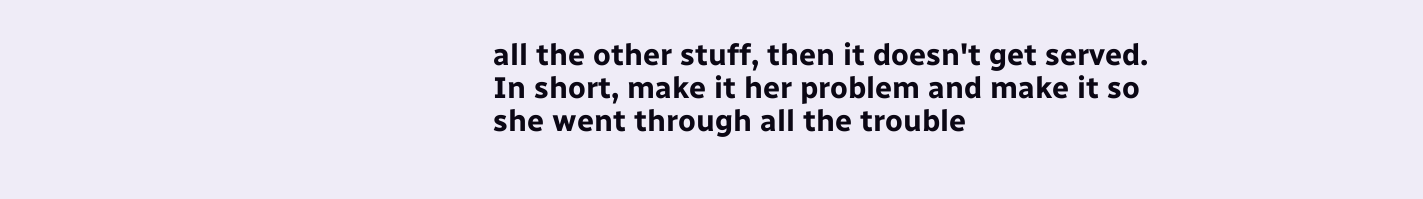all the other stuff, then it doesn't get served. In short, make it her problem and make it so she went through all the trouble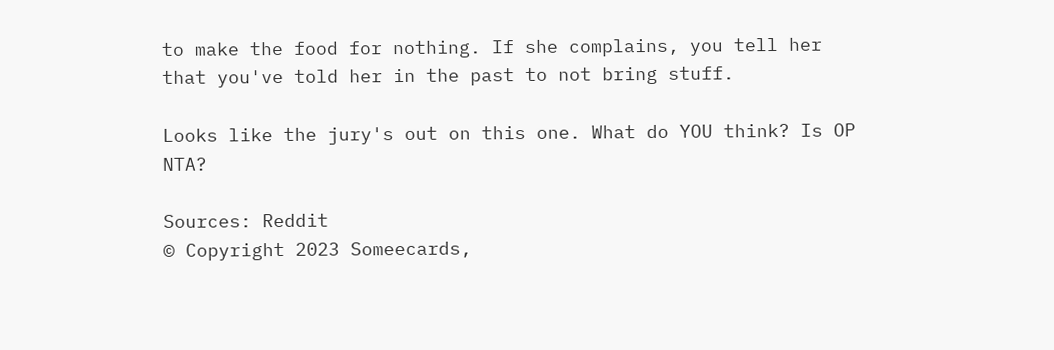to make the food for nothing. If she complains, you tell her that you've told her in the past to not bring stuff.

Looks like the jury's out on this one. What do YOU think? Is OP NTA?

Sources: Reddit
© Copyright 2023 Someecards,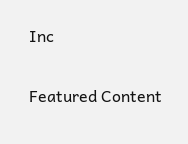Inc

Featured Content